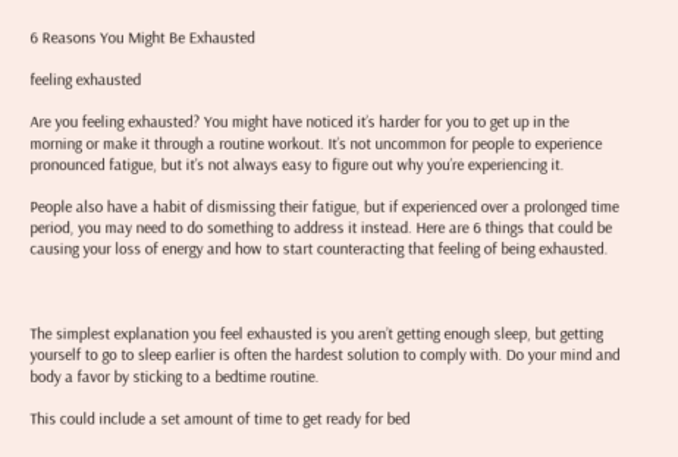6 Reasons You Might Be Exhausted

feeling exhausted

Are you feeling exhausted? You might have noticed it’s harder for you to get up in the morning or make it through a routine workout. It’s not uncommon for people to experience pronounced fatigue, but it’s not always easy to figure out why you’re experiencing it.

People also have a habit of dismissing their fatigue, but if experienced over a prolonged time period, you may need to do something to address it instead. Here are 6 things that could be causing your loss of energy and how to start counteracting that feeling of being exhausted.



The simplest explanation you feel exhausted is you aren’t getting enough sleep, but getting yourself to go to sleep earlier is often the hardest solution to comply with. Do your mind and body a favor by sticking to a bedtime routine.

This could include a set amount of time to get ready for bed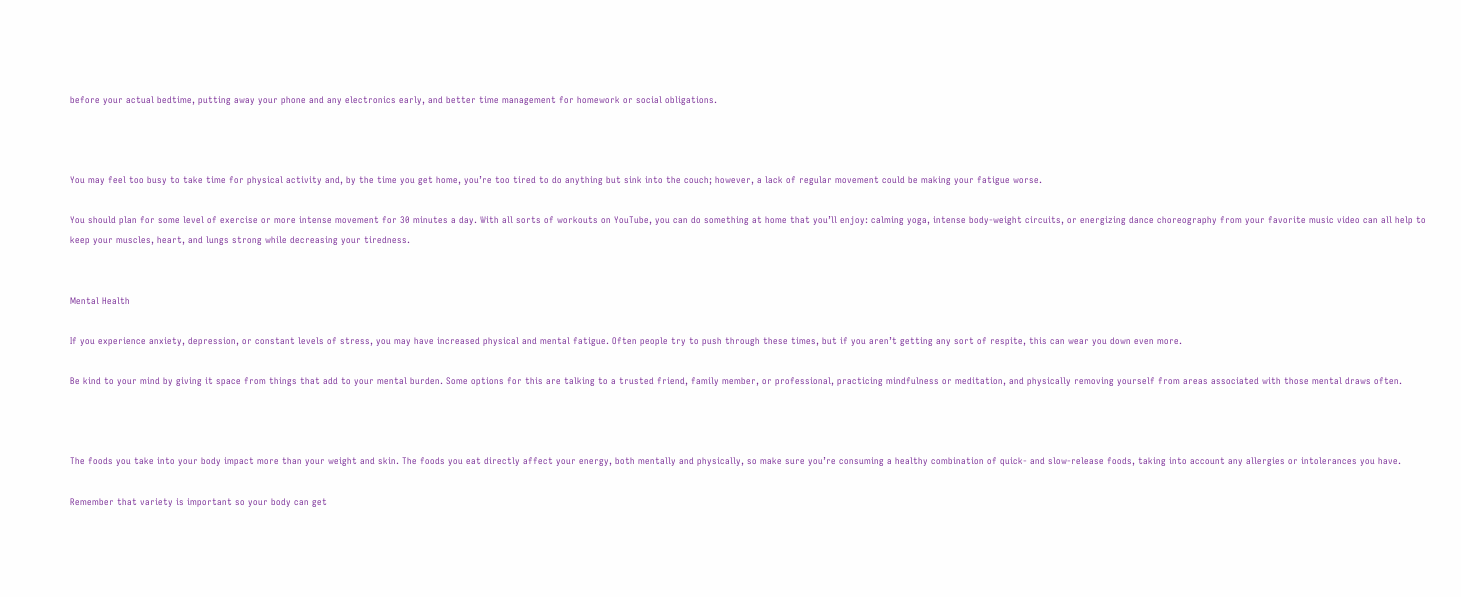before your actual bedtime, putting away your phone and any electronics early, and better time management for homework or social obligations.



You may feel too busy to take time for physical activity and, by the time you get home, you’re too tired to do anything but sink into the couch; however, a lack of regular movement could be making your fatigue worse.

You should plan for some level of exercise or more intense movement for 30 minutes a day. With all sorts of workouts on YouTube, you can do something at home that you’ll enjoy: calming yoga, intense body-weight circuits, or energizing dance choreography from your favorite music video can all help to keep your muscles, heart, and lungs strong while decreasing your tiredness.


Mental Health

If you experience anxiety, depression, or constant levels of stress, you may have increased physical and mental fatigue. Often people try to push through these times, but if you aren’t getting any sort of respite, this can wear you down even more.

Be kind to your mind by giving it space from things that add to your mental burden. Some options for this are talking to a trusted friend, family member, or professional, practicing mindfulness or meditation, and physically removing yourself from areas associated with those mental draws often.



The foods you take into your body impact more than your weight and skin. The foods you eat directly affect your energy, both mentally and physically, so make sure you’re consuming a healthy combination of quick- and slow-release foods, taking into account any allergies or intolerances you have.

Remember that variety is important so your body can get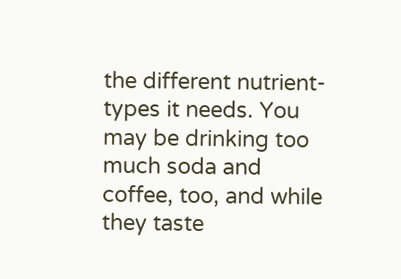the different nutrient-types it needs. You may be drinking too much soda and coffee, too, and while they taste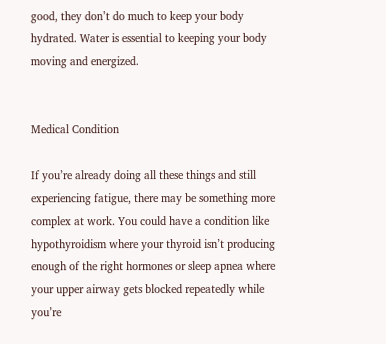good, they don’t do much to keep your body hydrated. Water is essential to keeping your body moving and energized.


Medical Condition

If you’re already doing all these things and still experiencing fatigue, there may be something more complex at work. You could have a condition like hypothyroidism where your thyroid isn’t producing enough of the right hormones or sleep apnea where your upper airway gets blocked repeatedly while you’re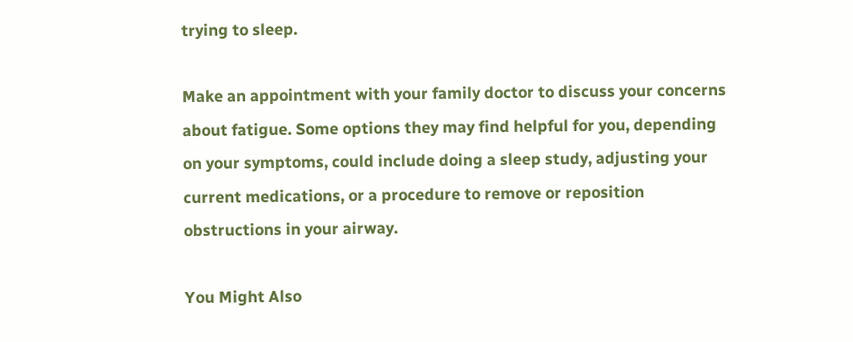trying to sleep.

Make an appointment with your family doctor to discuss your concerns about fatigue. Some options they may find helpful for you, depending on your symptoms, could include doing a sleep study, adjusting your current medications, or a procedure to remove or reposition obstructions in your airway.

You Might Also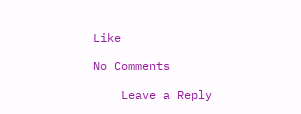Like

No Comments

    Leave a Reply